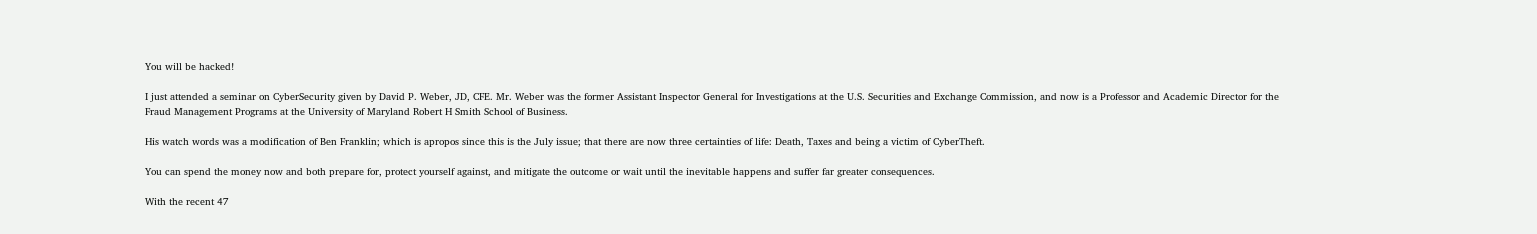You will be hacked!

I just attended a seminar on CyberSecurity given by David P. Weber, JD, CFE. Mr. Weber was the former Assistant Inspector General for Investigations at the U.S. Securities and Exchange Commission, and now is a Professor and Academic Director for the Fraud Management Programs at the University of Maryland Robert H Smith School of Business.

His watch words was a modification of Ben Franklin; which is apropos since this is the July issue; that there are now three certainties of life: Death, Taxes and being a victim of CyberTheft.

You can spend the money now and both prepare for, protect yourself against, and mitigate the outcome or wait until the inevitable happens and suffer far greater consequences.

With the recent 47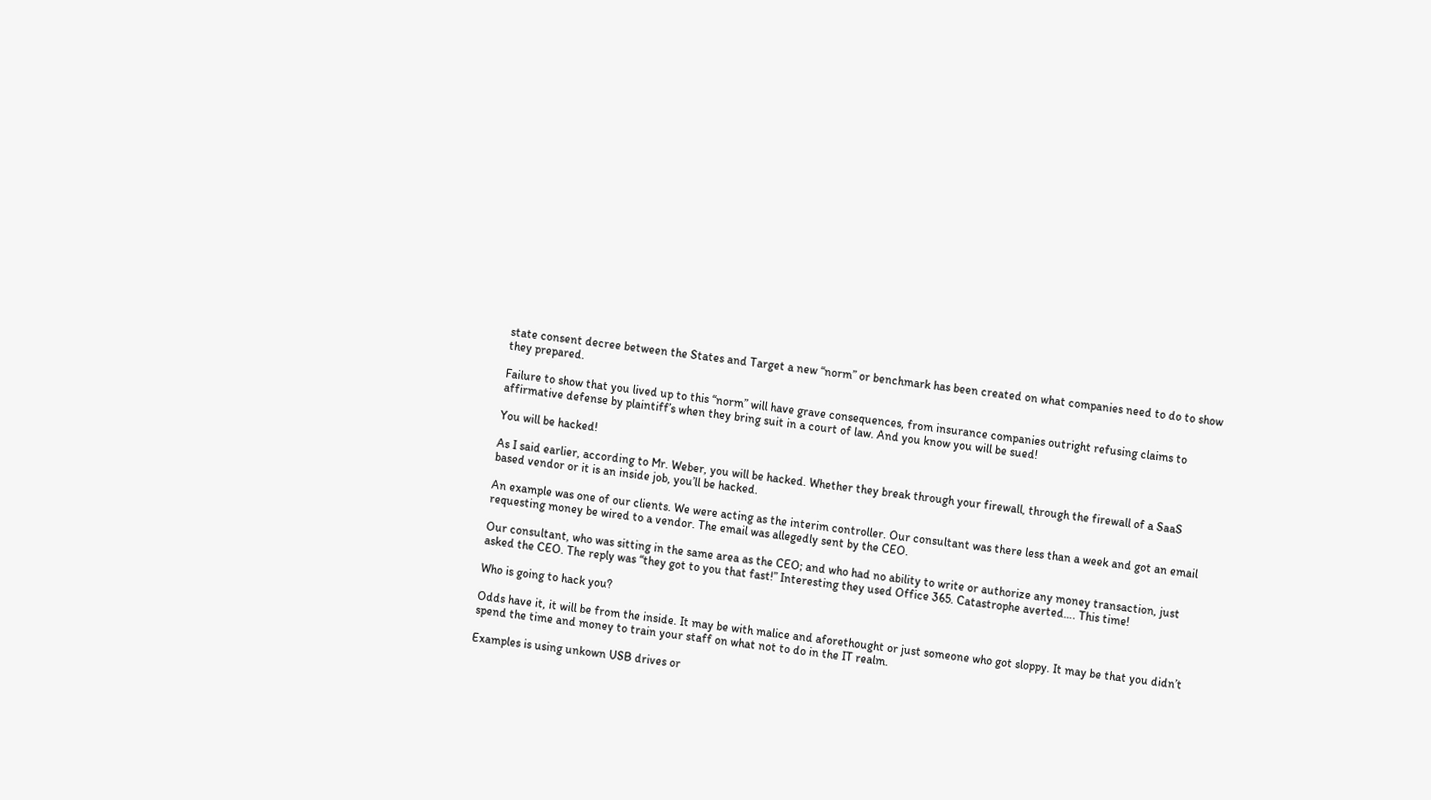state consent decree between the States and Target a new “norm” or benchmark has been created on what companies need to do to show they prepared.

Failure to show that you lived up to this “norm” will have grave consequences, from insurance companies outright refusing claims to affirmative defense by plaintiff’s when they bring suit in a court of law. And you know you will be sued!

You will be hacked!

As I said earlier, according to Mr. Weber, you will be hacked. Whether they break through your firewall, through the firewall of a SaaS based vendor or it is an inside job, you’ll be hacked.

An example was one of our clients. We were acting as the interim controller. Our consultant was there less than a week and got an email requesting money be wired to a vendor. The email was allegedly sent by the CEO.

Our consultant, who was sitting in the same area as the CEO; and who had no ability to write or authorize any money transaction, just asked the CEO. The reply was “they got to you that fast!” Interesting they used Office 365. Catastrophe averted…. This time!

Who is going to hack you?

Odds have it, it will be from the inside. It may be with malice and aforethought or just someone who got sloppy. It may be that you didn’t spend the time and money to train your staff on what not to do in the IT realm.

Examples is using unkown USB drives or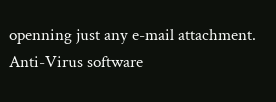openning just any e-mail attachment. Anti-Virus software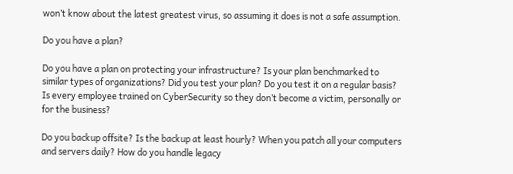won’t know about the latest greatest virus, so assuming it does is not a safe assumption.

Do you have a plan?

Do you have a plan on protecting your infrastructure? Is your plan benchmarked to similar types of organizations? Did you test your plan? Do you test it on a regular basis? Is every employee trained on CyberSecurity so they don’t become a victim, personally or for the business?

Do you backup offsite? Is the backup at least hourly? When you patch all your computers and servers daily? How do you handle legacy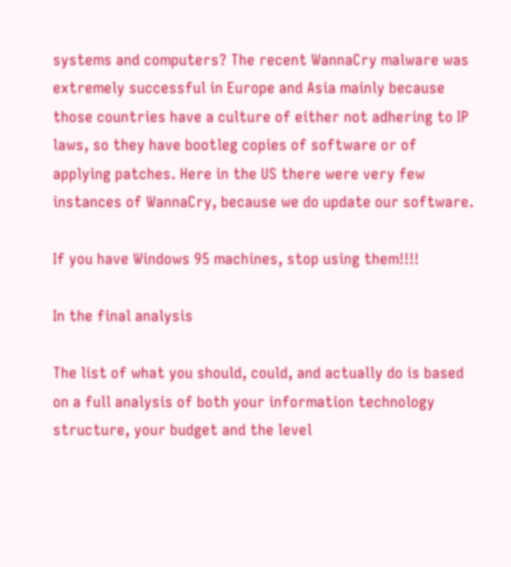systems and computers? The recent WannaCry malware was extremely successful in Europe and Asia mainly because those countries have a culture of either not adhering to IP laws, so they have bootleg copies of software or of applying patches. Here in the US there were very few instances of WannaCry, because we do update our software.

If you have Windows 95 machines, stop using them!!!!

In the final analysis

The list of what you should, could, and actually do is based on a full analysis of both your information technology structure, your budget and the level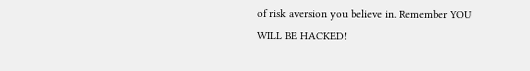of risk aversion you believe in. Remember YOU WILL BE HACKED!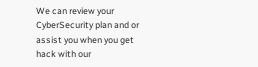We can review your CyberSecurity plan and or assist you when you get hack with our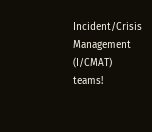Incident/Crisis Management (I/CMAT) teams!